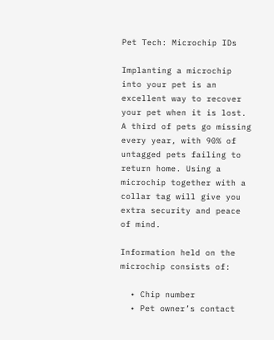Pet Tech: Microchip IDs

Implanting a microchip into your pet is an excellent way to recover your pet when it is lost. A third of pets go missing every year, with 90% of untagged pets failing to return home. Using a microchip together with a collar tag will give you extra security and peace of mind.

Information held on the microchip consists of:

  • Chip number
  • Pet owner’s contact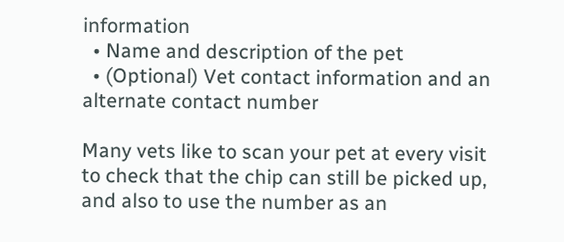information
  • Name and description of the pet
  • (Optional) Vet contact information and an alternate contact number

Many vets like to scan your pet at every visit to check that the chip can still be picked up, and also to use the number as an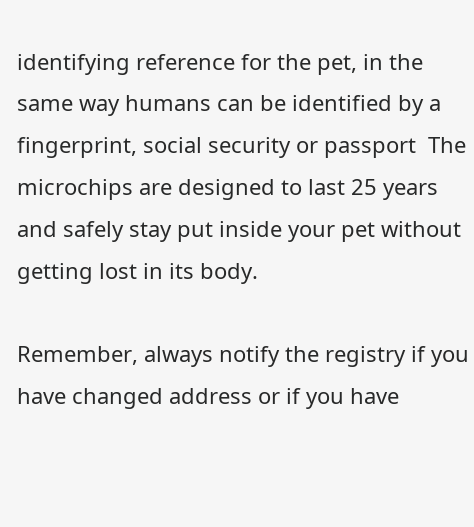identifying reference for the pet, in the same way humans can be identified by a fingerprint, social security or passport  The microchips are designed to last 25 years and safely stay put inside your pet without getting lost in its body.

Remember, always notify the registry if you have changed address or if you have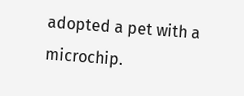adopted a pet with a microchip.